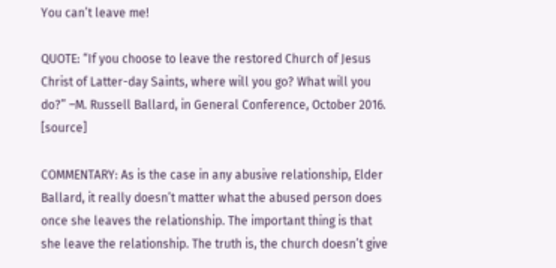You can’t leave me!

QUOTE: “If you choose to leave the restored Church of Jesus Christ of Latter-day Saints, where will you go? What will you do?” –M. Russell Ballard, in General Conference, October 2016. [source]

COMMENTARY: As is the case in any abusive relationship, Elder Ballard, it really doesn’t matter what the abused person does once she leaves the relationship. The important thing is that she leave the relationship. The truth is, the church doesn’t give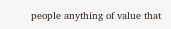people anything of value that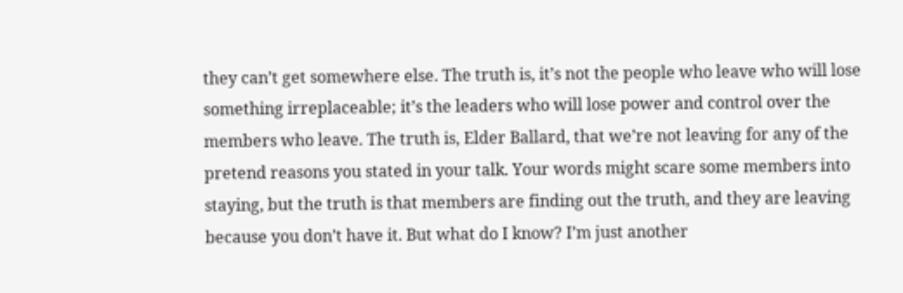they can’t get somewhere else. The truth is, it’s not the people who leave who will lose something irreplaceable; it’s the leaders who will lose power and control over the members who leave. The truth is, Elder Ballard, that we’re not leaving for any of the pretend reasons you stated in your talk. Your words might scare some members into staying, but the truth is that members are finding out the truth, and they are leaving because you don’t have it. But what do I know? I’m just another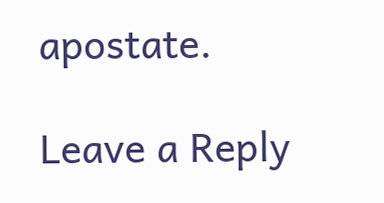apostate.

Leave a Reply